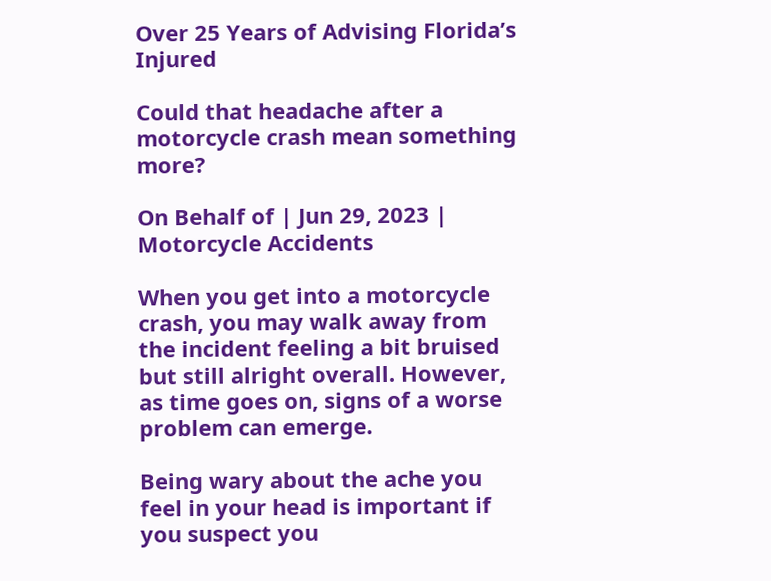Over 25 Years of Advising Florida’s Injured

Could that headache after a motorcycle crash mean something more?

On Behalf of | Jun 29, 2023 | Motorcycle Accidents

When you get into a motorcycle crash, you may walk away from the incident feeling a bit bruised but still alright overall. However, as time goes on, signs of a worse problem can emerge.

Being wary about the ache you feel in your head is important if you suspect you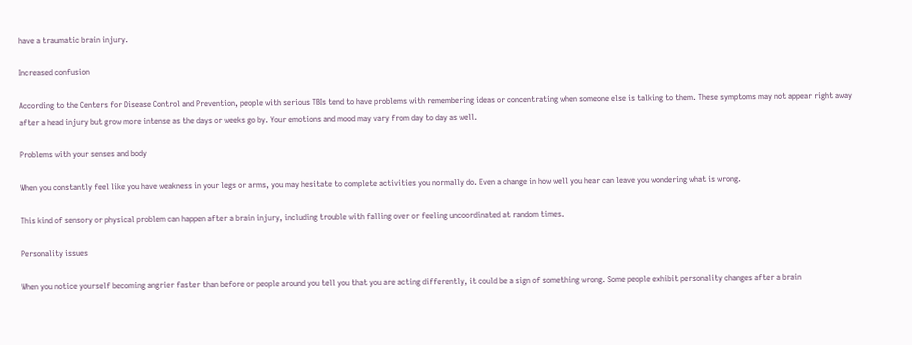have a traumatic brain injury.

Increased confusion

According to the Centers for Disease Control and Prevention, people with serious TBIs tend to have problems with remembering ideas or concentrating when someone else is talking to them. These symptoms may not appear right away after a head injury but grow more intense as the days or weeks go by. Your emotions and mood may vary from day to day as well.

Problems with your senses and body

When you constantly feel like you have weakness in your legs or arms, you may hesitate to complete activities you normally do. Even a change in how well you hear can leave you wondering what is wrong.

This kind of sensory or physical problem can happen after a brain injury, including trouble with falling over or feeling uncoordinated at random times.

Personality issues

When you notice yourself becoming angrier faster than before or people around you tell you that you are acting differently, it could be a sign of something wrong. Some people exhibit personality changes after a brain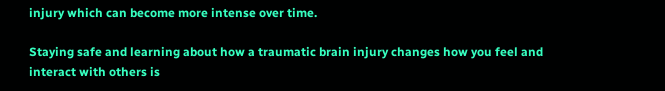injury which can become more intense over time.

Staying safe and learning about how a traumatic brain injury changes how you feel and interact with others is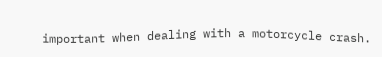important when dealing with a motorcycle crash.